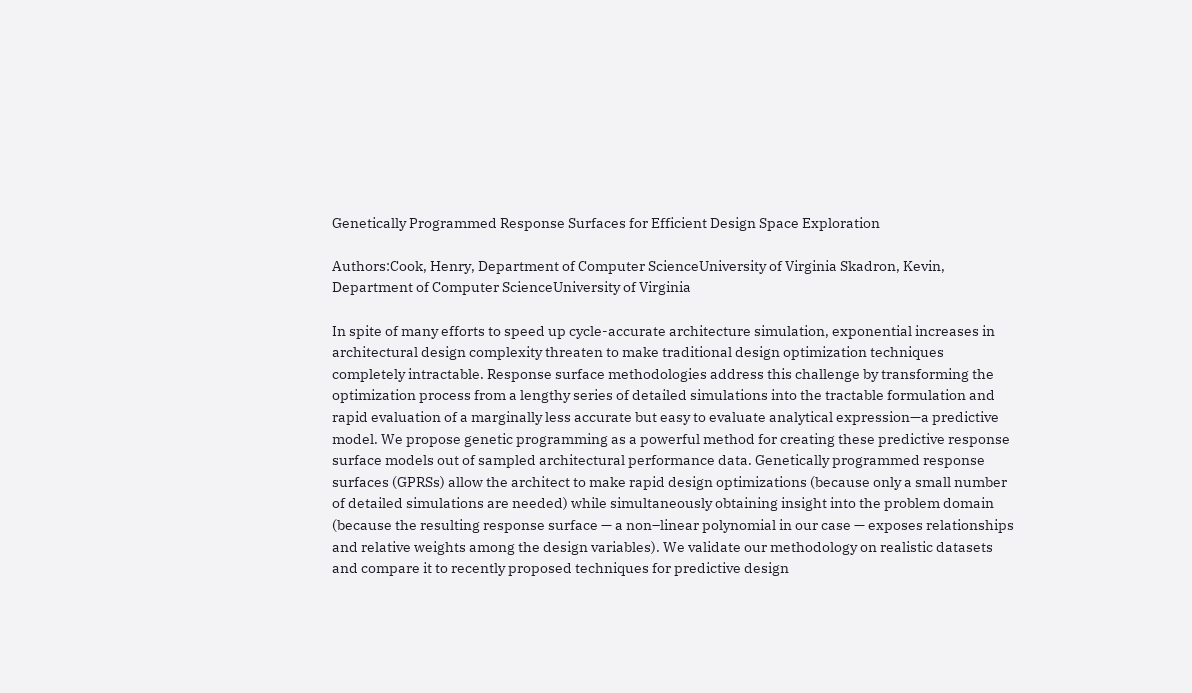Genetically Programmed Response Surfaces for Efficient Design Space Exploration

Authors:Cook, Henry, Department of Computer ScienceUniversity of Virginia Skadron, Kevin, Department of Computer ScienceUniversity of Virginia

In spite of many efforts to speed up cycle-accurate architecture simulation, exponential increases in architectural design complexity threaten to make traditional design optimization techniques completely intractable. Response surface methodologies address this challenge by transforming the optimization process from a lengthy series of detailed simulations into the tractable formulation and rapid evaluation of a marginally less accurate but easy to evaluate analytical expression—a predictive model. We propose genetic programming as a powerful method for creating these predictive response surface models out of sampled architectural performance data. Genetically programmed response surfaces (GPRSs) allow the architect to make rapid design optimizations (because only a small number of detailed simulations are needed) while simultaneously obtaining insight into the problem domain (because the resulting response surface — a non–linear polynomial in our case — exposes relationships and relative weights among the design variables). We validate our methodology on realistic datasets and compare it to recently proposed techniques for predictive design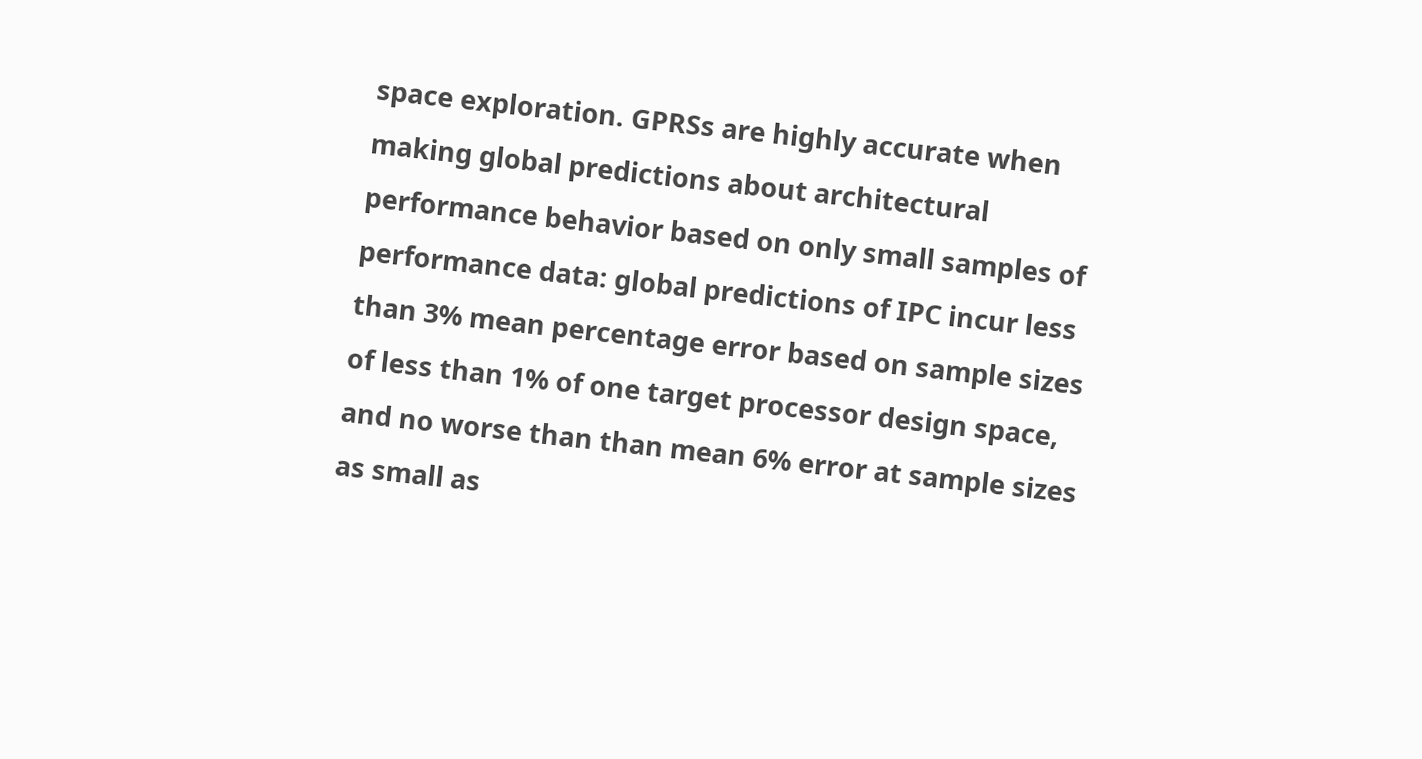space exploration. GPRSs are highly accurate when making global predictions about architectural performance behavior based on only small samples of performance data: global predictions of IPC incur less than 3% mean percentage error based on sample sizes of less than 1% of one target processor design space, and no worse than than mean 6% error at sample sizes as small as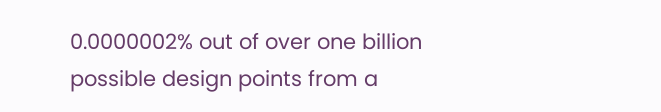0.0000002% out of over one billion possible design points from a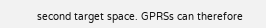second target space. GPRSs can therefore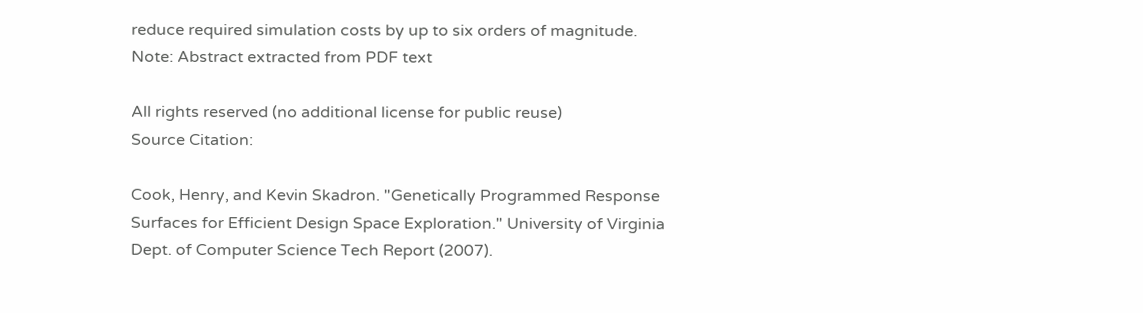reduce required simulation costs by up to six orders of magnitude.
Note: Abstract extracted from PDF text

All rights reserved (no additional license for public reuse)
Source Citation:

Cook, Henry, and Kevin Skadron. "Genetically Programmed Response Surfaces for Efficient Design Space Exploration." University of Virginia Dept. of Computer Science Tech Report (2007).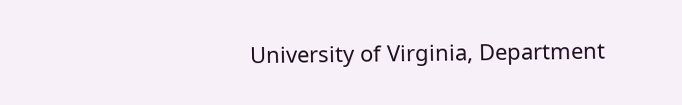University of Virginia, Department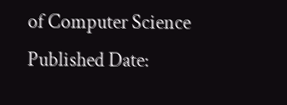of Computer Science
Published Date: